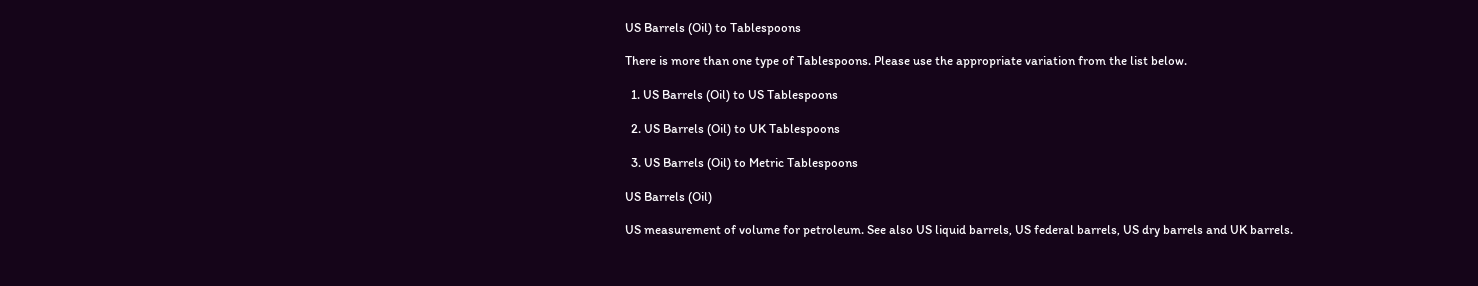US Barrels (Oil) to Tablespoons

There is more than one type of Tablespoons. Please use the appropriate variation from the list below.

  1. US Barrels (Oil) to US Tablespoons

  2. US Barrels (Oil) to UK Tablespoons

  3. US Barrels (Oil) to Metric Tablespoons

US Barrels (Oil)

US measurement of volume for petroleum. See also US liquid barrels, US federal barrels, US dry barrels and UK barrels.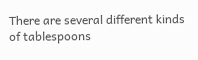There are several different kinds of tablespoons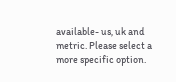available- us, uk and metric. Please select a more specific option.